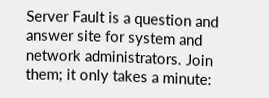Server Fault is a question and answer site for system and network administrators. Join them; it only takes a minute: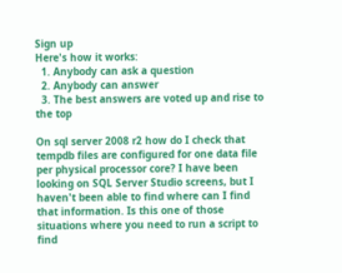Sign up
Here's how it works:
  1. Anybody can ask a question
  2. Anybody can answer
  3. The best answers are voted up and rise to the top

On sql server 2008 r2 how do I check that tempdb files are configured for one data file per physical processor core? I have been looking on SQL Server Studio screens, but I haven't been able to find where can I find that information. Is this one of those situations where you need to run a script to find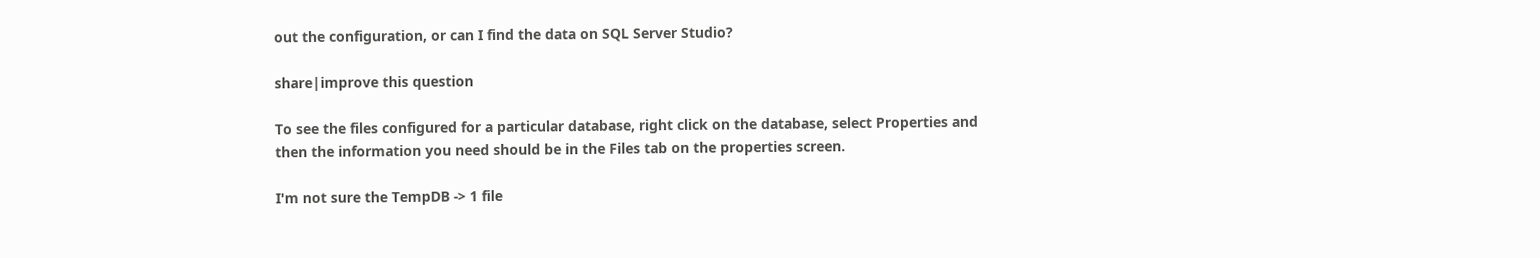out the configuration, or can I find the data on SQL Server Studio?

share|improve this question

To see the files configured for a particular database, right click on the database, select Properties and then the information you need should be in the Files tab on the properties screen.

I'm not sure the TempDB -> 1 file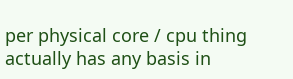per physical core / cpu thing actually has any basis in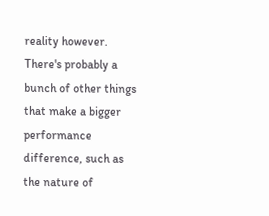reality however. There's probably a bunch of other things that make a bigger performance difference, such as the nature of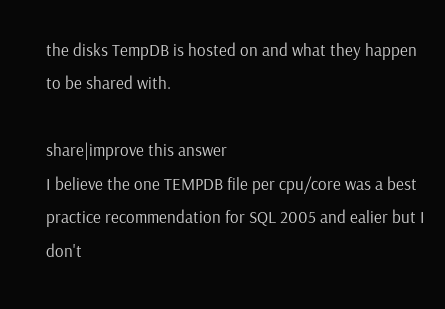the disks TempDB is hosted on and what they happen to be shared with.

share|improve this answer
I believe the one TEMPDB file per cpu/core was a best practice recommendation for SQL 2005 and ealier but I don't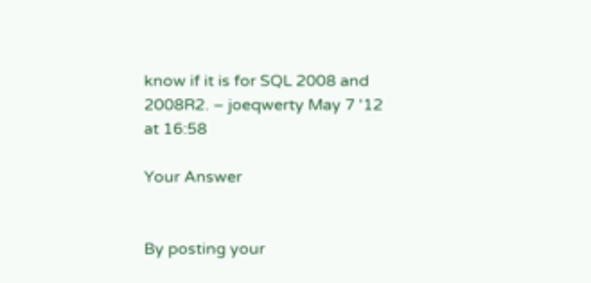know if it is for SQL 2008 and 2008R2. – joeqwerty May 7 '12 at 16:58

Your Answer


By posting your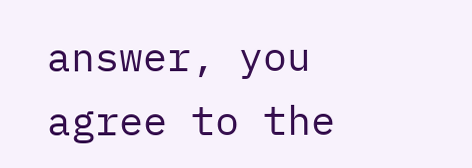answer, you agree to the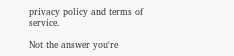privacy policy and terms of service.

Not the answer you're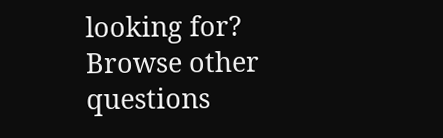looking for? Browse other questions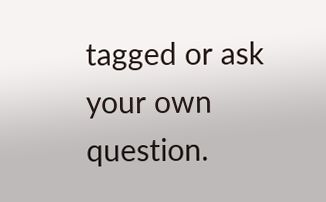tagged or ask your own question.